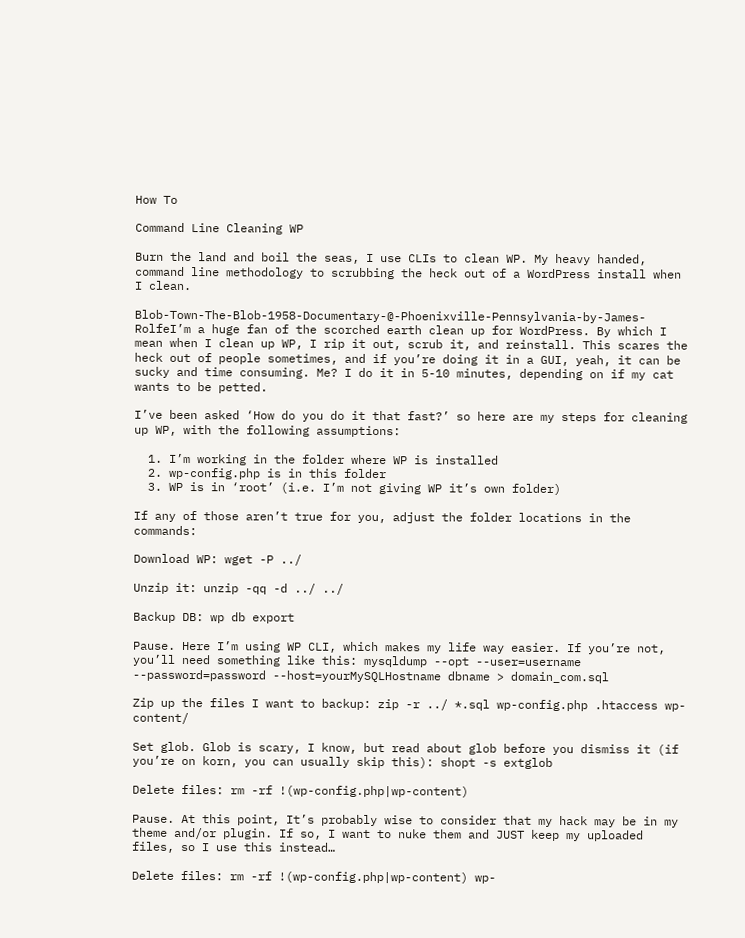How To

Command Line Cleaning WP

Burn the land and boil the seas, I use CLIs to clean WP. My heavy handed, command line methodology to scrubbing the heck out of a WordPress install when I clean.

Blob-Town-The-Blob-1958-Documentary-@-Phoenixville-Pennsylvania-by-James-RolfeI’m a huge fan of the scorched earth clean up for WordPress. By which I mean when I clean up WP, I rip it out, scrub it, and reinstall. This scares the heck out of people sometimes, and if you’re doing it in a GUI, yeah, it can be sucky and time consuming. Me? I do it in 5-10 minutes, depending on if my cat wants to be petted.

I’ve been asked ‘How do you do it that fast?’ so here are my steps for cleaning up WP, with the following assumptions:

  1. I’m working in the folder where WP is installed
  2. wp-config.php is in this folder
  3. WP is in ‘root’ (i.e. I’m not giving WP it’s own folder)

If any of those aren’t true for you, adjust the folder locations in the commands:

Download WP: wget -P ../

Unzip it: unzip -qq -d ../ ../

Backup DB: wp db export

Pause. Here I’m using WP CLI, which makes my life way easier. If you’re not, you’ll need something like this: mysqldump --opt --user=username --password=password --host=yourMySQLHostname dbname > domain_com.sql

Zip up the files I want to backup: zip -r ../ *.sql wp-config.php .htaccess wp-content/

Set glob. Glob is scary, I know, but read about glob before you dismiss it (if you’re on korn, you can usually skip this): shopt -s extglob

Delete files: rm -rf !(wp-config.php|wp-content)

Pause. At this point, It’s probably wise to consider that my hack may be in my theme and/or plugin. If so, I want to nuke them and JUST keep my uploaded files, so I use this instead…

Delete files: rm -rf !(wp-config.php|wp-content) wp-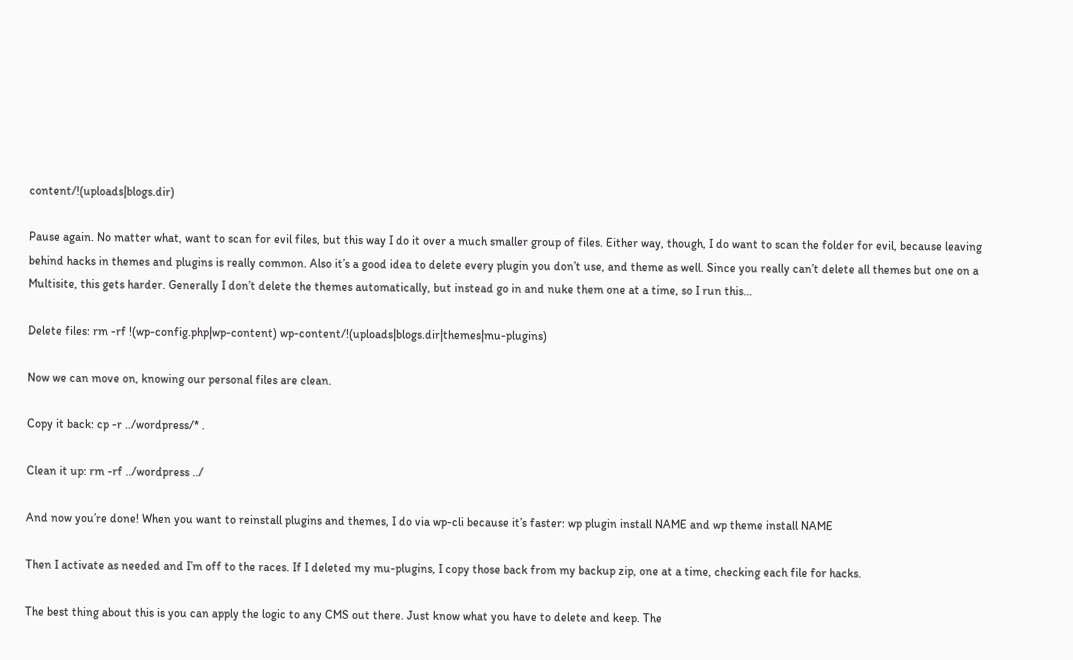content/!(uploads|blogs.dir)

Pause again. No matter what, want to scan for evil files, but this way I do it over a much smaller group of files. Either way, though, I do want to scan the folder for evil, because leaving behind hacks in themes and plugins is really common. Also it’s a good idea to delete every plugin you don’t use, and theme as well. Since you really can’t delete all themes but one on a Multisite, this gets harder. Generally I don’t delete the themes automatically, but instead go in and nuke them one at a time, so I run this…

Delete files: rm -rf !(wp-config.php|wp-content) wp-content/!(uploads|blogs.dir|themes|mu-plugins)

Now we can move on, knowing our personal files are clean.

Copy it back: cp -r ../wordpress/* .

Clean it up: rm -rf ../wordpress ../

And now you’re done! When you want to reinstall plugins and themes, I do via wp-cli because it’s faster: wp plugin install NAME and wp theme install NAME

Then I activate as needed and I’m off to the races. If I deleted my mu-plugins, I copy those back from my backup zip, one at a time, checking each file for hacks.

The best thing about this is you can apply the logic to any CMS out there. Just know what you have to delete and keep. The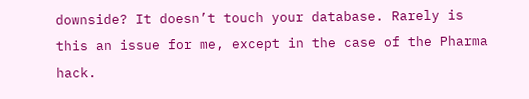downside? It doesn’t touch your database. Rarely is this an issue for me, except in the case of the Pharma hack.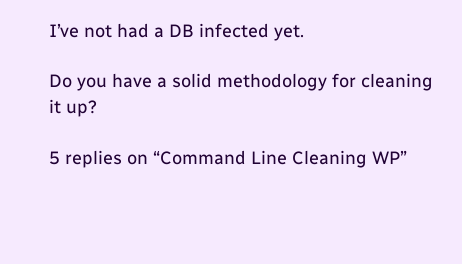I’ve not had a DB infected yet.

Do you have a solid methodology for cleaning it up?

5 replies on “Command Line Cleaning WP”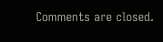Comments are closed.